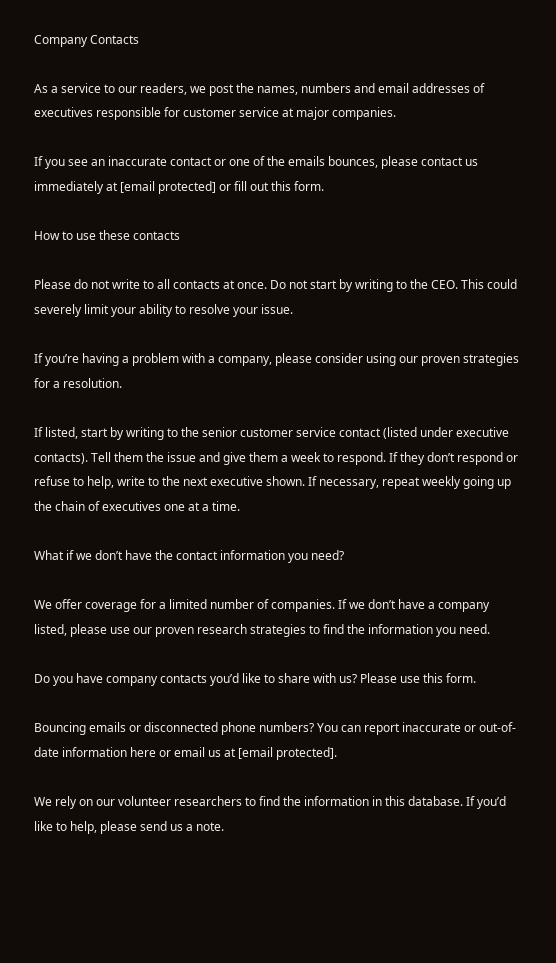Company Contacts

As a service to our readers, we post the names, numbers and email addresses of executives responsible for customer service at major companies.

If you see an inaccurate contact or one of the emails bounces, please contact us immediately at [email protected] or fill out this form.

How to use these contacts

Please do not write to all contacts at once. Do not start by writing to the CEO. This could severely limit your ability to resolve your issue.

If you’re having a problem with a company, please consider using our proven strategies for a resolution.

If listed, start by writing to the senior customer service contact (listed under executive contacts). Tell them the issue and give them a week to respond. If they don’t respond or refuse to help, write to the next executive shown. If necessary, repeat weekly going up the chain of executives one at a time.

What if we don’t have the contact information you need?

We offer coverage for a limited number of companies. If we don’t have a company listed, please use our proven research strategies to find the information you need.

Do you have company contacts you’d like to share with us? Please use this form.

Bouncing emails or disconnected phone numbers? You can report inaccurate or out-of-date information here or email us at [email protected].

We rely on our volunteer researchers to find the information in this database. If you’d like to help, please send us a note.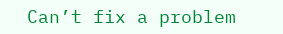Can’t fix a problem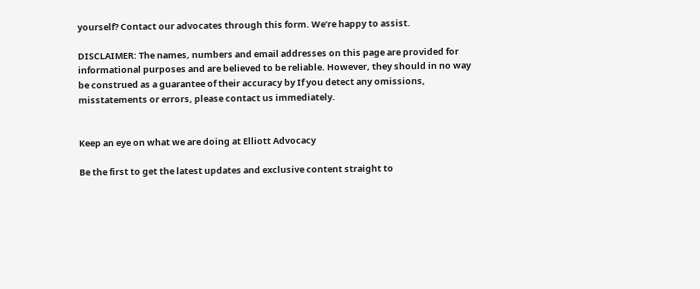yourself? Contact our advocates through this form. We’re happy to assist.

DISCLAIMER: The names, numbers and email addresses on this page are provided for informational purposes and are believed to be reliable. However, they should in no way be construed as a guarantee of their accuracy by If you detect any omissions, misstatements or errors, please contact us immediately.


Keep an eye on what we are doing at Elliott Advocacy

Be the first to get the latest updates and exclusive content straight to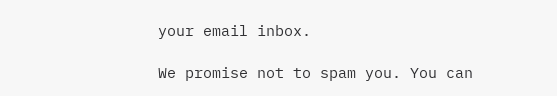your email inbox.

We promise not to spam you. You can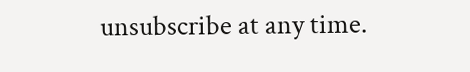unsubscribe at any time.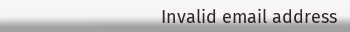Invalid email address